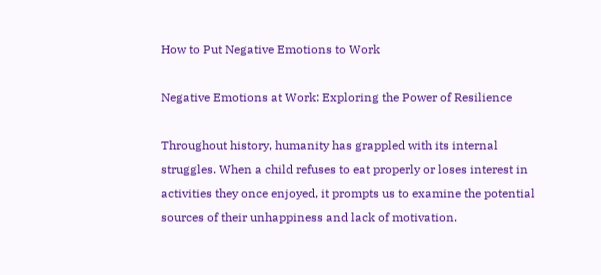How to Put Negative Emotions to Work

Negative Emotions at Work: Exploring the Power of Resilience

Throughout history, humanity has grappled with its internal struggles. When a child refuses to eat properly or loses interest in activities they once enjoyed, it prompts us to examine the potential sources of their unhappiness and lack of motivation.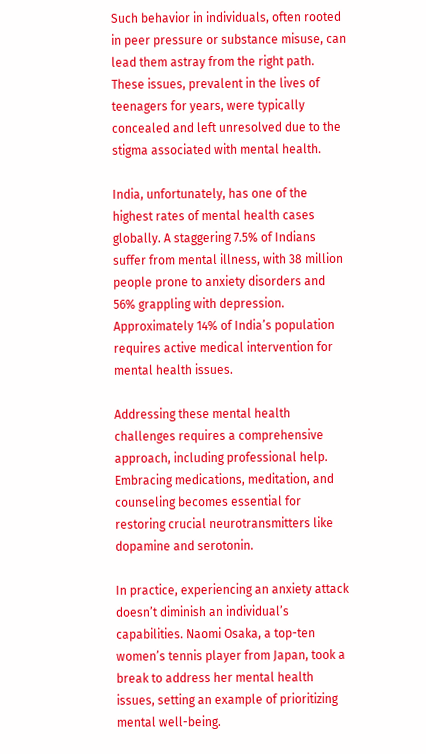Such behavior in individuals, often rooted in peer pressure or substance misuse, can lead them astray from the right path. These issues, prevalent in the lives of teenagers for years, were typically concealed and left unresolved due to the stigma associated with mental health.

India, unfortunately, has one of the highest rates of mental health cases globally. A staggering 7.5% of Indians suffer from mental illness, with 38 million people prone to anxiety disorders and 56% grappling with depression. Approximately 14% of India’s population requires active medical intervention for mental health issues.

Addressing these mental health challenges requires a comprehensive approach, including professional help. Embracing medications, meditation, and counseling becomes essential for restoring crucial neurotransmitters like dopamine and serotonin.

In practice, experiencing an anxiety attack doesn’t diminish an individual’s capabilities. Naomi Osaka, a top-ten women’s tennis player from Japan, took a break to address her mental health issues, setting an example of prioritizing mental well-being.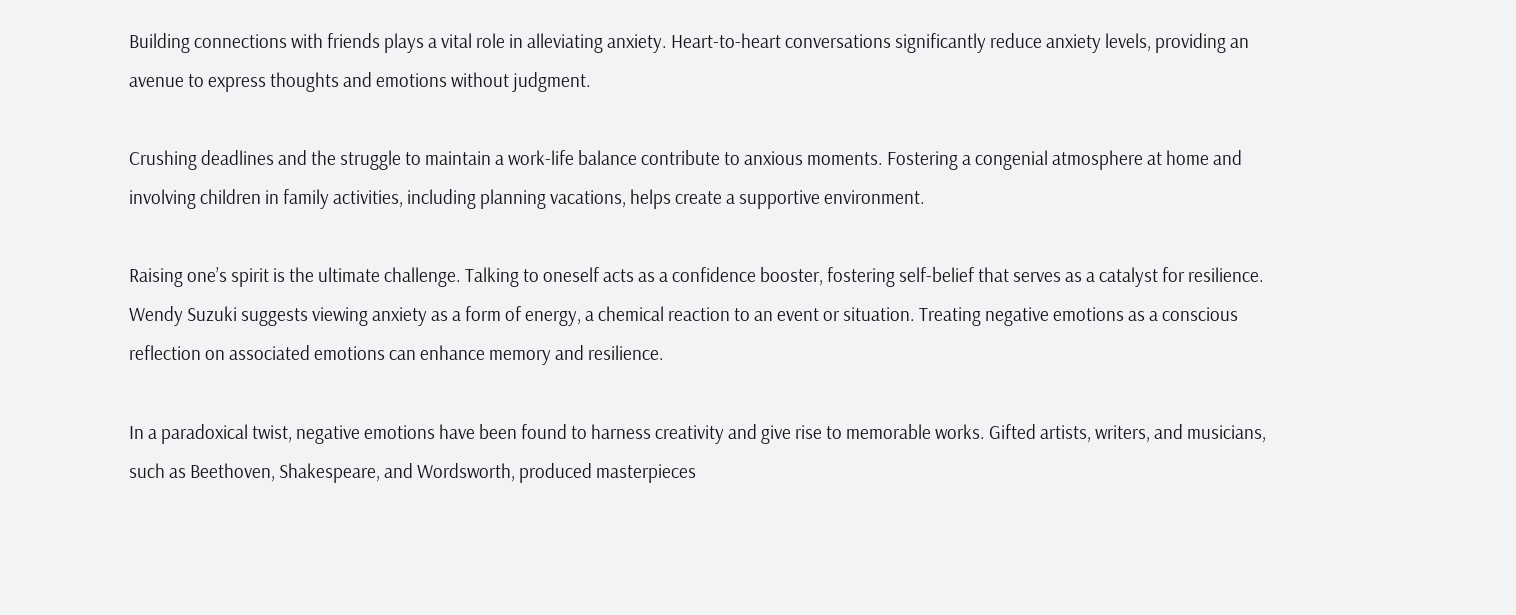Building connections with friends plays a vital role in alleviating anxiety. Heart-to-heart conversations significantly reduce anxiety levels, providing an avenue to express thoughts and emotions without judgment.

Crushing deadlines and the struggle to maintain a work-life balance contribute to anxious moments. Fostering a congenial atmosphere at home and involving children in family activities, including planning vacations, helps create a supportive environment.

Raising one’s spirit is the ultimate challenge. Talking to oneself acts as a confidence booster, fostering self-belief that serves as a catalyst for resilience. Wendy Suzuki suggests viewing anxiety as a form of energy, a chemical reaction to an event or situation. Treating negative emotions as a conscious reflection on associated emotions can enhance memory and resilience.

In a paradoxical twist, negative emotions have been found to harness creativity and give rise to memorable works. Gifted artists, writers, and musicians, such as Beethoven, Shakespeare, and Wordsworth, produced masterpieces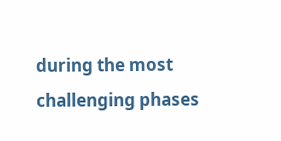during the most challenging phases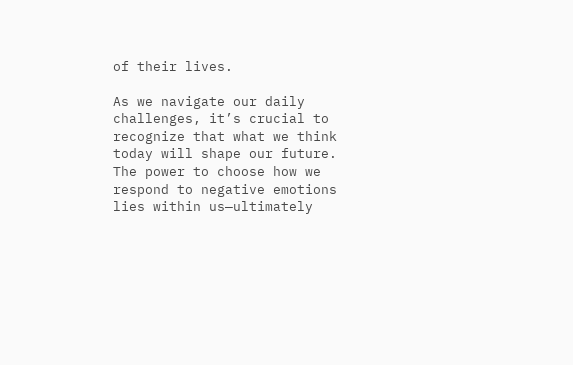of their lives.

As we navigate our daily challenges, it’s crucial to recognize that what we think today will shape our future. The power to choose how we respond to negative emotions lies within us—ultimately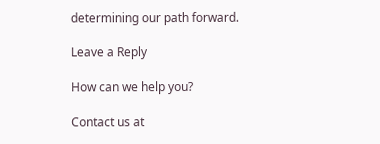determining our path forward.

Leave a Reply

How can we help you?

Contact us at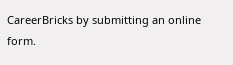CareerBricks by submitting an online form.